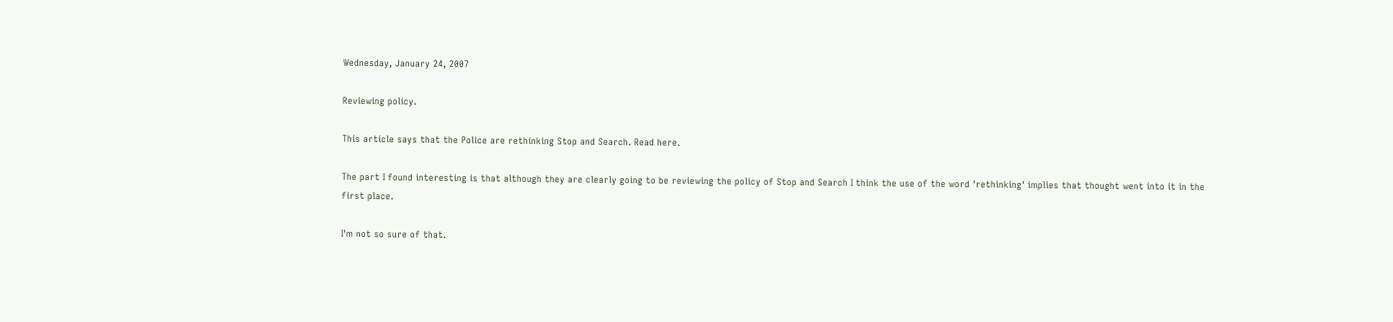Wednesday, January 24, 2007

Reviewing policy.

This article says that the Police are rethinking Stop and Search. Read here.

The part I found interesting is that although they are clearly going to be reviewing the policy of Stop and Search I think the use of the word 'rethinking' implies that thought went into it in the first place.

I'm not so sure of that.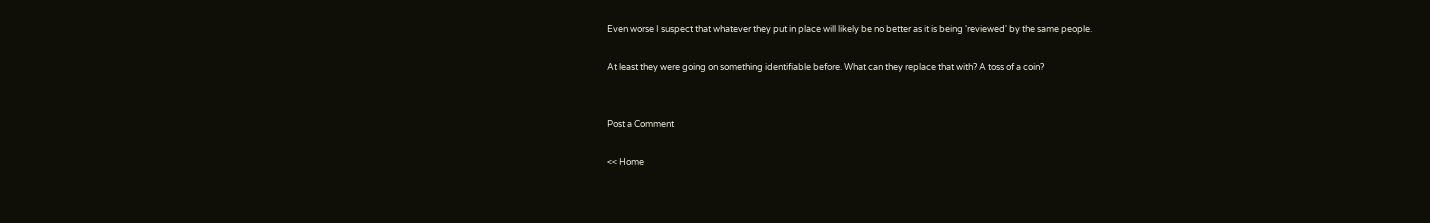Even worse I suspect that whatever they put in place will likely be no better as it is being 'reviewed' by the same people.

At least they were going on something identifiable before. What can they replace that with? A toss of a coin?


Post a Comment

<< Home